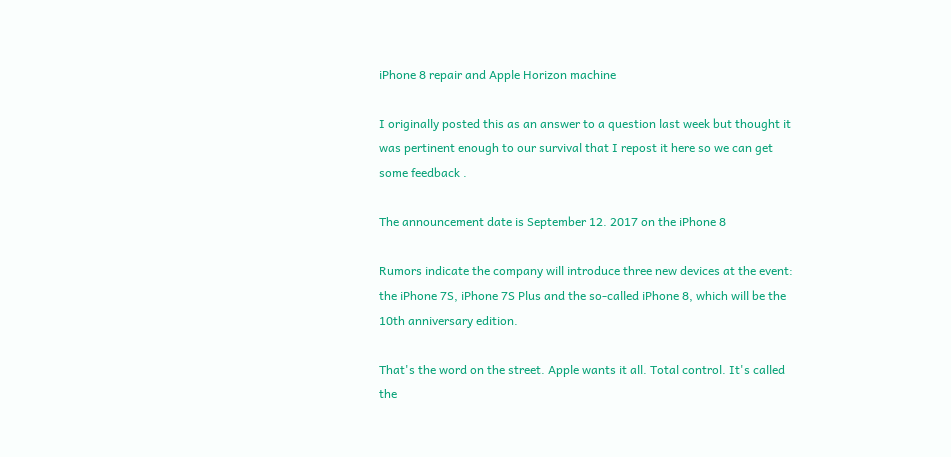iPhone 8 repair and Apple Horizon machine

I originally posted this as an answer to a question last week but thought it was pertinent enough to our survival that I repost it here so we can get some feedback .

The announcement date is September 12. 2017 on the iPhone 8

Rumors indicate the company will introduce three new devices at the event: the iPhone 7S, iPhone 7S Plus and the so-called iPhone 8, which will be the 10th anniversary edition.

That's the word on the street. Apple wants it all. Total control. It's called the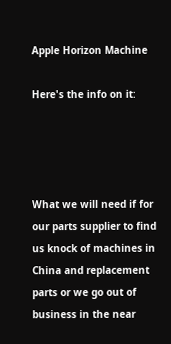Apple Horizon Machine

Here's the info on it:




What we will need if for our parts supplier to find us knock of machines in China and replacement parts or we go out of business in the near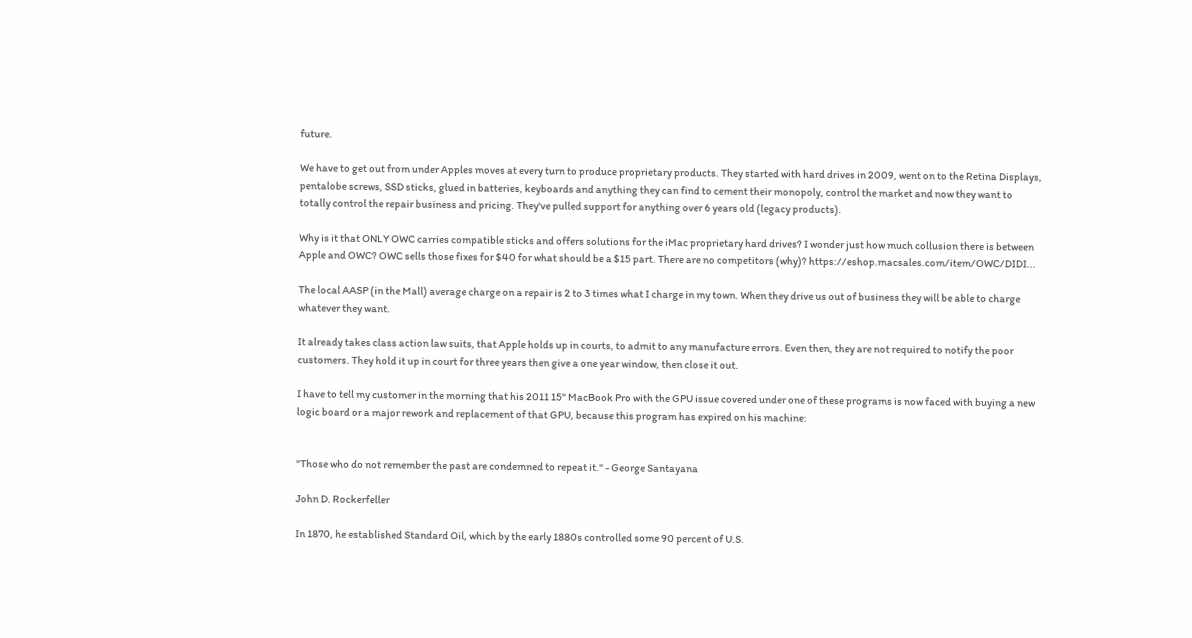future.

We have to get out from under Apples moves at every turn to produce proprietary products. They started with hard drives in 2009, went on to the Retina Displays, pentalobe screws, SSD sticks, glued in batteries, keyboards and anything they can find to cement their monopoly, control the market and now they want to totally control the repair business and pricing. They've pulled support for anything over 6 years old (legacy products).

Why is it that ONLY OWC carries compatible sticks and offers solutions for the iMac proprietary hard drives? I wonder just how much collusion there is between Apple and OWC? OWC sells those fixes for $40 for what should be a $15 part. There are no competitors (why)? https://eshop.macsales.com/item/OWC/DIDI...

The local AASP (in the Mall) average charge on a repair is 2 to 3 times what I charge in my town. When they drive us out of business they will be able to charge whatever they want.

It already takes class action law suits, that Apple holds up in courts, to admit to any manufacture errors. Even then, they are not required to notify the poor customers. They hold it up in court for three years then give a one year window, then close it out.

I have to tell my customer in the morning that his 2011 15" MacBook Pro with the GPU issue covered under one of these programs is now faced with buying a new logic board or a major rework and replacement of that GPU, because this program has expired on his machine:


"Those who do not remember the past are condemned to repeat it." - George Santayana

John D. Rockerfeller

In 1870, he established Standard Oil, which by the early 1880s controlled some 90 percent of U.S.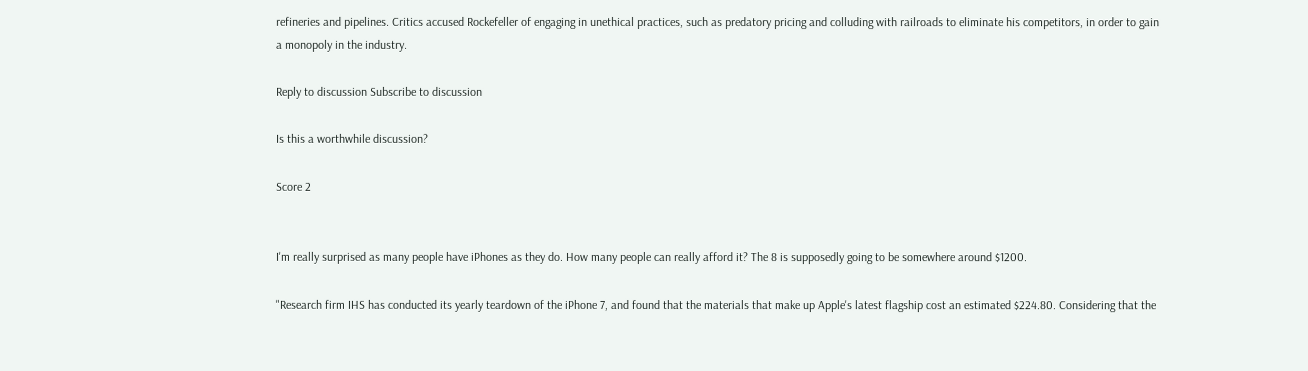refineries and pipelines. Critics accused Rockefeller of engaging in unethical practices, such as predatory pricing and colluding with railroads to eliminate his competitors, in order to gain a monopoly in the industry.

Reply to discussion Subscribe to discussion

Is this a worthwhile discussion?

Score 2


I'm really surprised as many people have iPhones as they do. How many people can really afford it? The 8 is supposedly going to be somewhere around $1200.

"Research firm IHS has conducted its yearly teardown of the iPhone 7, and found that the materials that make up Apple's latest flagship cost an estimated $224.80. Considering that the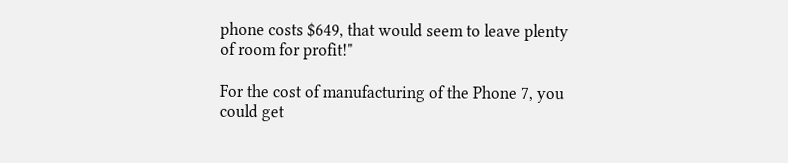phone costs $649, that would seem to leave plenty of room for profit!"

For the cost of manufacturing of the Phone 7, you could get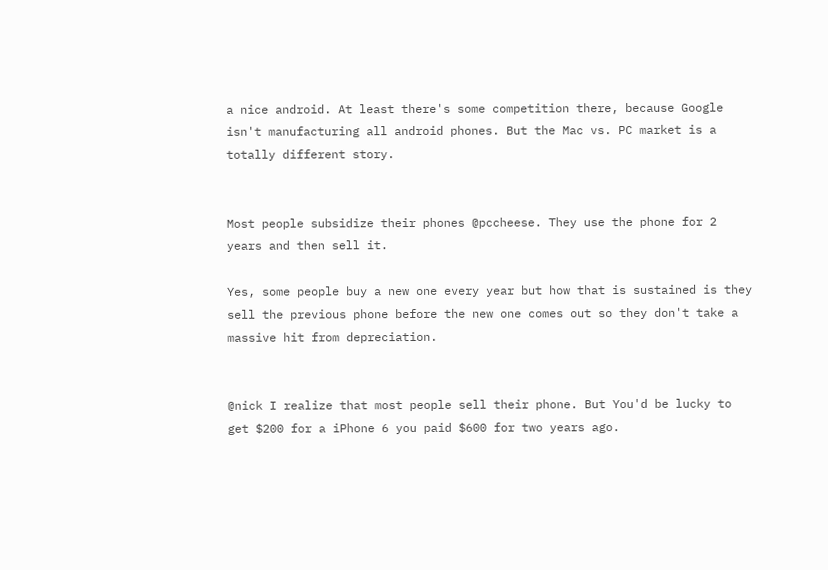a nice android. At least there's some competition there, because Google isn't manufacturing all android phones. But the Mac vs. PC market is a totally different story.


Most people subsidize their phones @pccheese. They use the phone for 2 years and then sell it.

Yes, some people buy a new one every year but how that is sustained is they sell the previous phone before the new one comes out so they don't take a massive hit from depreciation.


@nick I realize that most people sell their phone. But You'd be lucky to get $200 for a iPhone 6 you paid $600 for two years ago.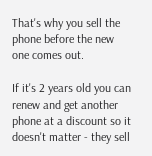That's why you sell the phone before the new one comes out.

If it's 2 years old you can renew and get another phone at a discount so it doesn't matter - they sell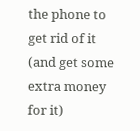the phone to get rid of it (and get some extra money for it)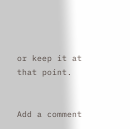or keep it at that point.


Add a comment